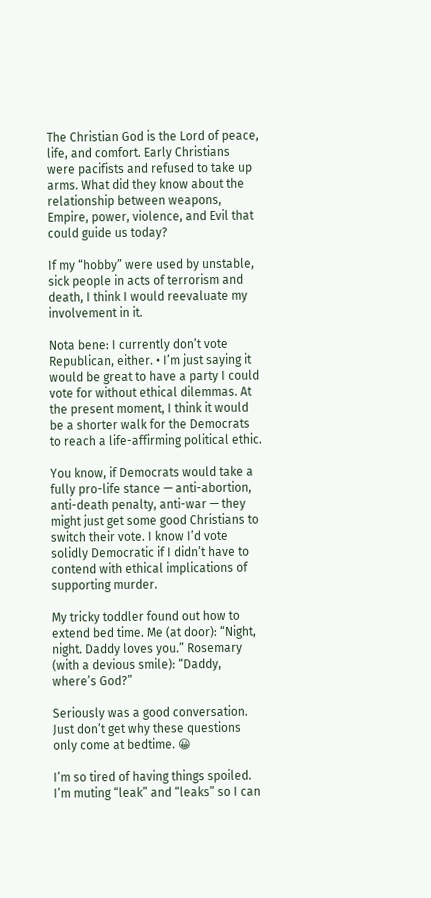The Christian God is the Lord of peace, life, and comfort. Early Christians were pacifists and refused to take up arms. What did they know about the relationship between weapons, Empire, power, violence, and Evil that could guide us today?

If my “hobby” were used by unstable, sick people in acts of terrorism and death, I think I would reevaluate my involvement in it.

Nota bene: I currently don’t vote Republican, either. • I’m just saying it would be great to have a party I could vote for without ethical dilemmas. At the present moment, I think it would be a shorter walk for the Democrats to reach a life-affirming political ethic.

You know, if Democrats would take a fully pro-life stance — anti-abortion, anti-death penalty, anti-war — they might just get some good Christians to switch their vote. I know I’d vote solidly Democratic if I didn’t have to contend with ethical implications of supporting murder.

My tricky toddler found out how to extend bed time. Me (at door): “Night, night. Daddy loves you.” Rosemary (with a devious smile): “Daddy, where’s God?”

Seriously was a good conversation. Just don’t get why these questions only come at bedtime. 😀

I’m so tired of having things spoiled. I’m muting “leak” and “leaks” so I can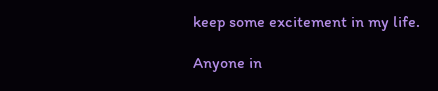keep some excitement in my life.

Anyone in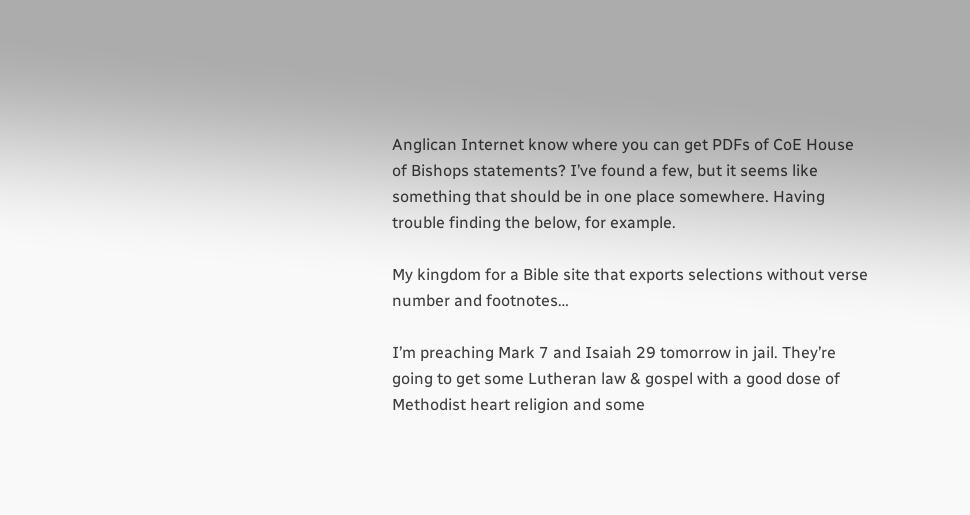Anglican Internet know where you can get PDFs of CoE House of Bishops statements? I’ve found a few, but it seems like something that should be in one place somewhere. Having trouble finding the below, for example.

My kingdom for a Bible site that exports selections without verse number and footnotes…

I’m preaching Mark 7 and Isaiah 29 tomorrow in jail. They’re going to get some Lutheran law & gospel with a good dose of Methodist heart religion and some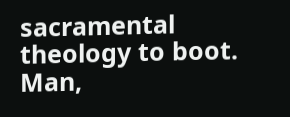sacramental theology to boot. Man,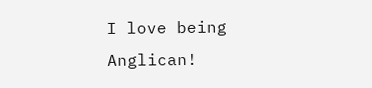I love being Anglican!